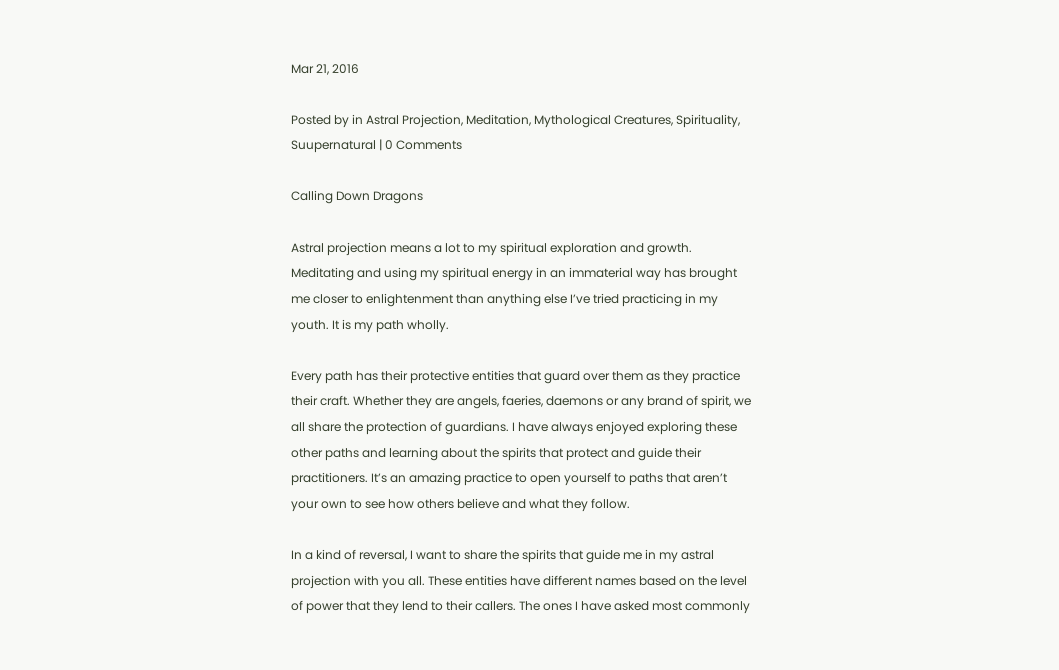Mar 21, 2016

Posted by in Astral Projection, Meditation, Mythological Creatures, Spirituality, Suupernatural | 0 Comments

Calling Down Dragons

Astral projection means a lot to my spiritual exploration and growth. Meditating and using my spiritual energy in an immaterial way has brought me closer to enlightenment than anything else I’ve tried practicing in my youth. It is my path wholly.

Every path has their protective entities that guard over them as they practice their craft. Whether they are angels, faeries, daemons or any brand of spirit, we all share the protection of guardians. I have always enjoyed exploring these other paths and learning about the spirits that protect and guide their practitioners. It’s an amazing practice to open yourself to paths that aren’t your own to see how others believe and what they follow.

In a kind of reversal, I want to share the spirits that guide me in my astral projection with you all. These entities have different names based on the level of power that they lend to their callers. The ones I have asked most commonly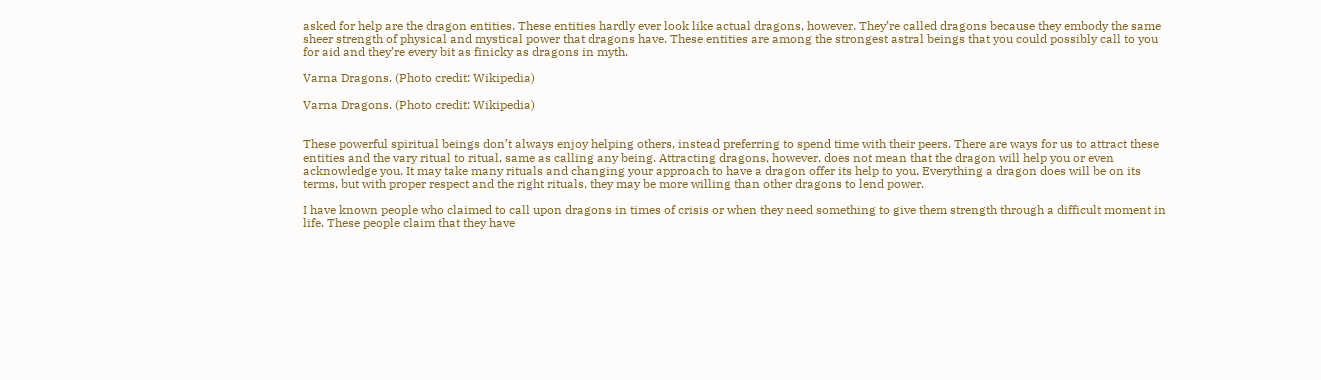asked for help are the dragon entities. These entities hardly ever look like actual dragons, however. They’re called dragons because they embody the same sheer strength of physical and mystical power that dragons have. These entities are among the strongest astral beings that you could possibly call to you for aid and they’re every bit as finicky as dragons in myth.

Varna Dragons. (Photo credit: Wikipedia)

Varna Dragons. (Photo credit: Wikipedia)


These powerful spiritual beings don’t always enjoy helping others, instead preferring to spend time with their peers. There are ways for us to attract these entities and the vary ritual to ritual, same as calling any being. Attracting dragons, however, does not mean that the dragon will help you or even acknowledge you. It may take many rituals and changing your approach to have a dragon offer its help to you. Everything a dragon does will be on its terms, but with proper respect and the right rituals, they may be more willing than other dragons to lend power.

I have known people who claimed to call upon dragons in times of crisis or when they need something to give them strength through a difficult moment in life. These people claim that they have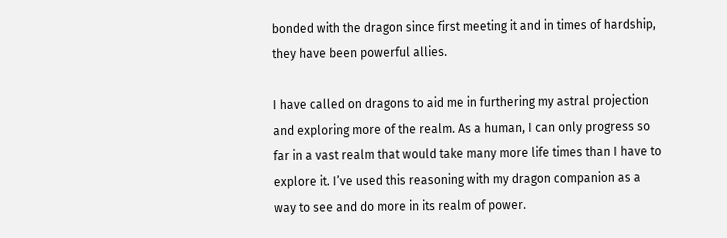bonded with the dragon since first meeting it and in times of hardship, they have been powerful allies.

I have called on dragons to aid me in furthering my astral projection and exploring more of the realm. As a human, I can only progress so far in a vast realm that would take many more life times than I have to explore it. I’ve used this reasoning with my dragon companion as a way to see and do more in its realm of power.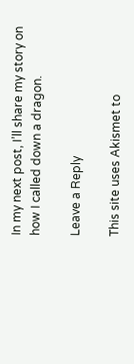In my next post, I’ll share my story on how I called down a dragon.

Leave a Reply

This site uses Akismet to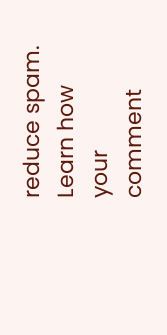reduce spam. Learn how your comment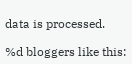data is processed.

%d bloggers like this: